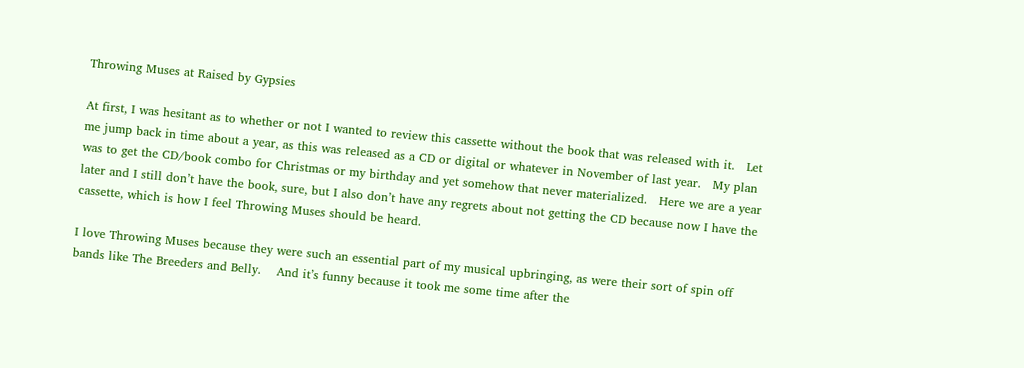Throwing Muses at Raised by Gypsies

At first, I was hesitant as to whether or not I wanted to review this cassette without the book that was released with it.   Let me jump back in time about a year, as this was released as a CD or digital or whatever in November of last year.   My plan was to get the CD/book combo for Christmas or my birthday and yet somehow that never materialized.   Here we are a year later and I still don’t have the book, sure, but I also don’t have any regrets about not getting the CD because now I have the cassette, which is how I feel Throwing Muses should be heard.

I love Throwing Muses because they were such an essential part of my musical upbringing, as were their sort of spin off bands like The Breeders and Belly.    And it’s funny because it took me some time after the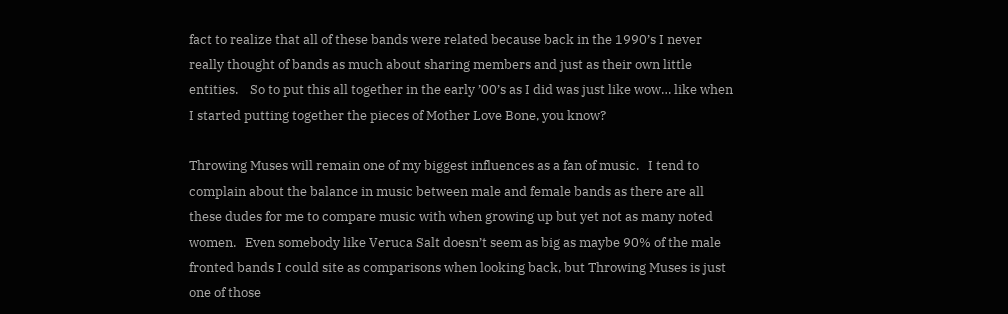fact to realize that all of these bands were related because back in the 1990’s I never really thought of bands as much about sharing members and just as their own little entities.    So to put this all together in the early ’00’s as I did was just like wow… like when I started putting together the pieces of Mother Love Bone, you know?

Throwing Muses will remain one of my biggest influences as a fan of music.   I tend to complain about the balance in music between male and female bands as there are all these dudes for me to compare music with when growing up but yet not as many noted women.   Even somebody like Veruca Salt doesn’t seem as big as maybe 90% of the male fronted bands I could site as comparisons when looking back, but Throwing Muses is just one of those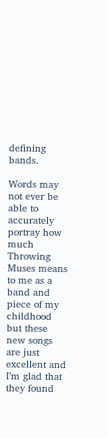defining bands.

Words may not ever be able to accurately portray how much Throwing Muses means to me as a band and piece of my childhood but these new songs are just excellent and I’m glad that they found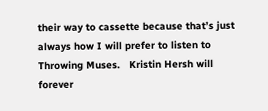their way to cassette because that’s just always how I will prefer to listen to Throwing Muses.   Kristin Hersh will forever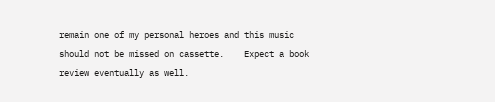remain one of my personal heroes and this music should not be missed on cassette.    Expect a book review eventually as well.